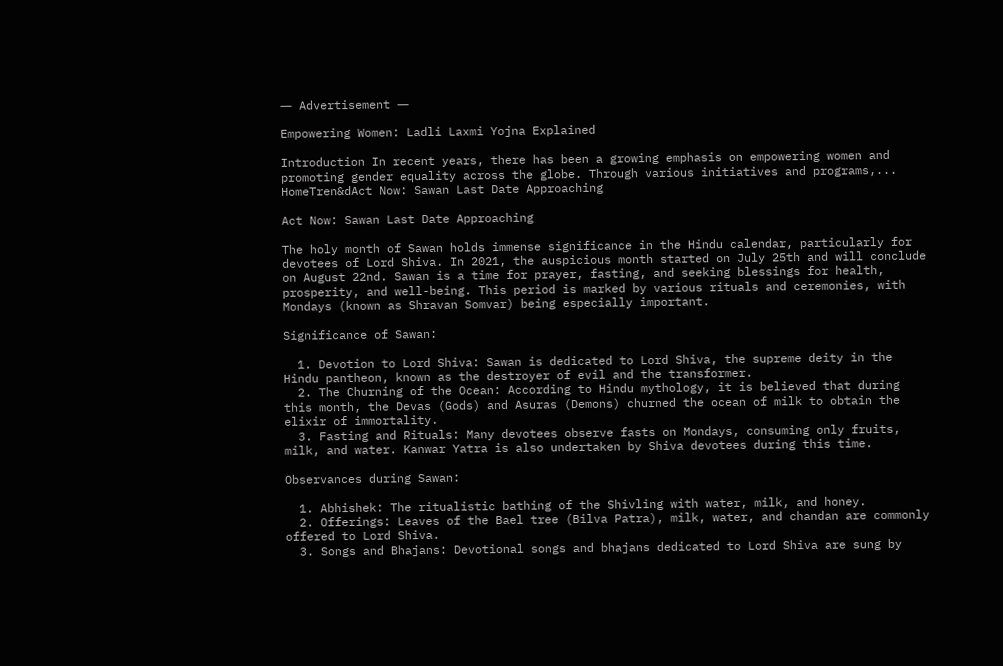― Advertisement ―

Empowering Women: Ladli Laxmi Yojna Explained

Introduction In recent years, there has been a growing emphasis on empowering women and promoting gender equality across the globe. Through various initiatives and programs,...
HomeTren&dAct Now: Sawan Last Date Approaching

Act Now: Sawan Last Date Approaching

The holy month of Sawan holds immense significance in the Hindu calendar, particularly for devotees of Lord Shiva. In 2021, the auspicious month started on July 25th and will conclude on August 22nd. Sawan is a time for prayer, fasting, and seeking blessings for health, prosperity, and well-being. This period is marked by various rituals and ceremonies, with Mondays (known as Shravan Somvar) being especially important.

Significance of Sawan:

  1. Devotion to Lord Shiva: Sawan is dedicated to Lord Shiva, the supreme deity in the Hindu pantheon, known as the destroyer of evil and the transformer.
  2. The Churning of the Ocean: According to Hindu mythology, it is believed that during this month, the Devas (Gods) and Asuras (Demons) churned the ocean of milk to obtain the elixir of immortality.
  3. Fasting and Rituals: Many devotees observe fasts on Mondays, consuming only fruits, milk, and water. Kanwar Yatra is also undertaken by Shiva devotees during this time.

Observances during Sawan:

  1. Abhishek: The ritualistic bathing of the Shivling with water, milk, and honey.
  2. Offerings: Leaves of the Bael tree (Bilva Patra), milk, water, and chandan are commonly offered to Lord Shiva.
  3. Songs and Bhajans: Devotional songs and bhajans dedicated to Lord Shiva are sung by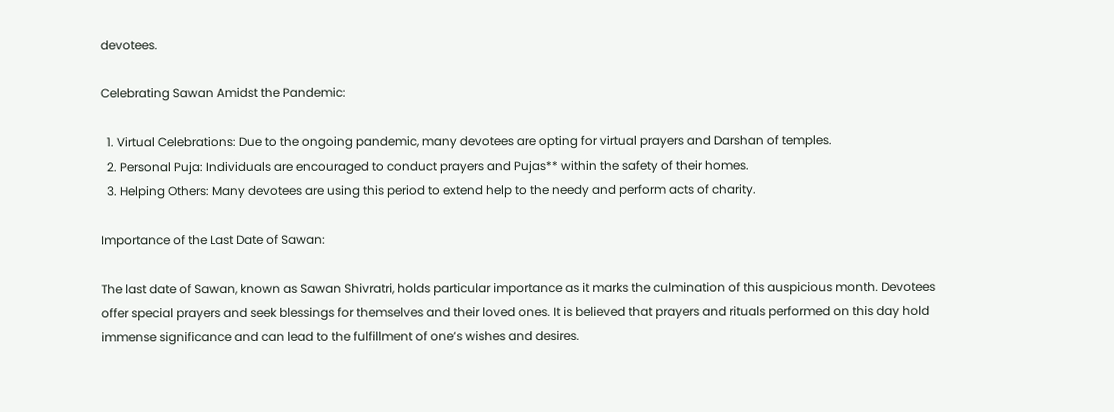devotees.

Celebrating Sawan Amidst the Pandemic:

  1. Virtual Celebrations: Due to the ongoing pandemic, many devotees are opting for virtual prayers and Darshan of temples.
  2. Personal Puja: Individuals are encouraged to conduct prayers and Pujas** within the safety of their homes.
  3. Helping Others: Many devotees are using this period to extend help to the needy and perform acts of charity.

Importance of the Last Date of Sawan:

The last date of Sawan, known as Sawan Shivratri, holds particular importance as it marks the culmination of this auspicious month. Devotees offer special prayers and seek blessings for themselves and their loved ones. It is believed that prayers and rituals performed on this day hold immense significance and can lead to the fulfillment of one’s wishes and desires.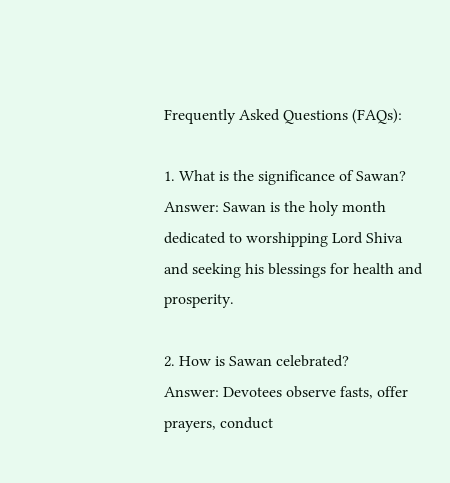Frequently Asked Questions (FAQs):

1. What is the significance of Sawan?
Answer: Sawan is the holy month dedicated to worshipping Lord Shiva and seeking his blessings for health and prosperity.

2. How is Sawan celebrated?
Answer: Devotees observe fasts, offer prayers, conduct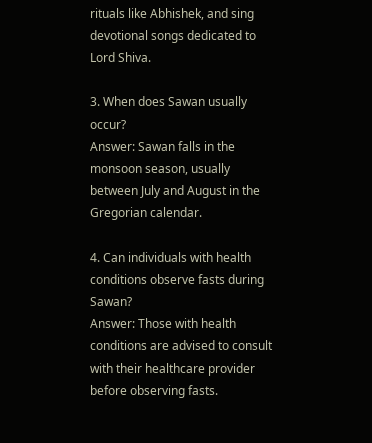rituals like Abhishek, and sing devotional songs dedicated to Lord Shiva.

3. When does Sawan usually occur?
Answer: Sawan falls in the monsoon season, usually between July and August in the Gregorian calendar.

4. Can individuals with health conditions observe fasts during Sawan?
Answer: Those with health conditions are advised to consult with their healthcare provider before observing fasts.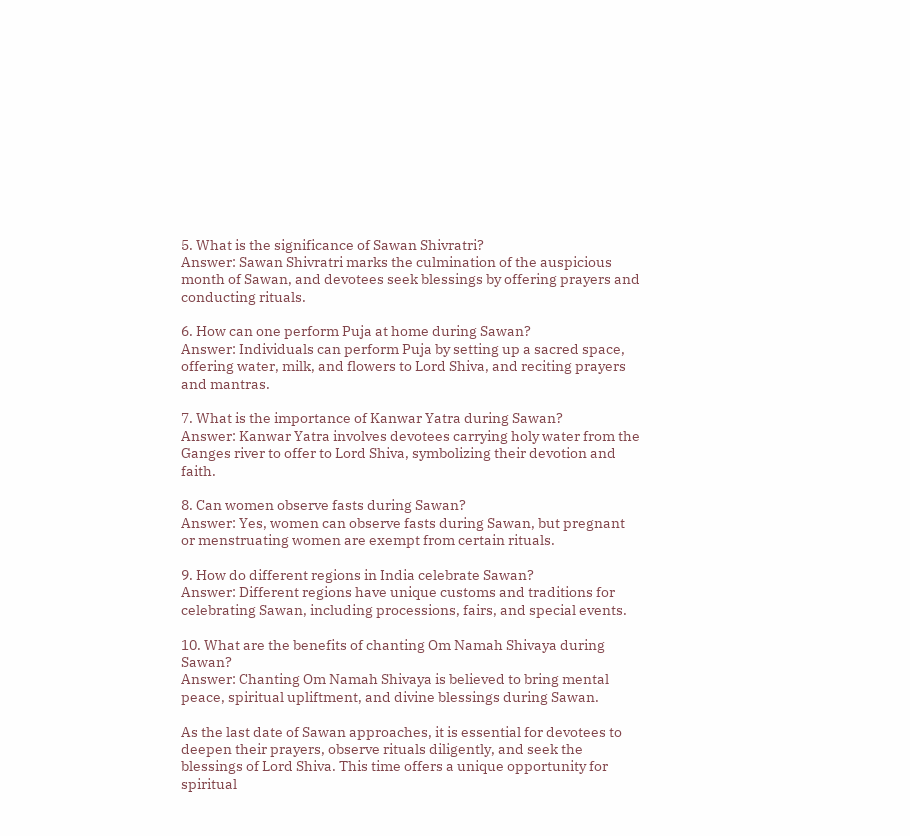5. What is the significance of Sawan Shivratri?
Answer: Sawan Shivratri marks the culmination of the auspicious month of Sawan, and devotees seek blessings by offering prayers and conducting rituals.

6. How can one perform Puja at home during Sawan?
Answer: Individuals can perform Puja by setting up a sacred space, offering water, milk, and flowers to Lord Shiva, and reciting prayers and mantras.

7. What is the importance of Kanwar Yatra during Sawan?
Answer: Kanwar Yatra involves devotees carrying holy water from the Ganges river to offer to Lord Shiva, symbolizing their devotion and faith.

8. Can women observe fasts during Sawan?
Answer: Yes, women can observe fasts during Sawan, but pregnant or menstruating women are exempt from certain rituals.

9. How do different regions in India celebrate Sawan?
Answer: Different regions have unique customs and traditions for celebrating Sawan, including processions, fairs, and special events.

10. What are the benefits of chanting Om Namah Shivaya during Sawan?
Answer: Chanting Om Namah Shivaya is believed to bring mental peace, spiritual upliftment, and divine blessings during Sawan.

As the last date of Sawan approaches, it is essential for devotees to deepen their prayers, observe rituals diligently, and seek the blessings of Lord Shiva. This time offers a unique opportunity for spiritual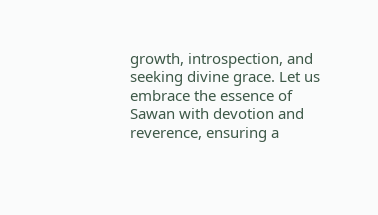growth, introspection, and seeking divine grace. Let us embrace the essence of Sawan with devotion and reverence, ensuring a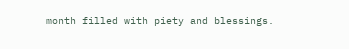month filled with piety and blessings.